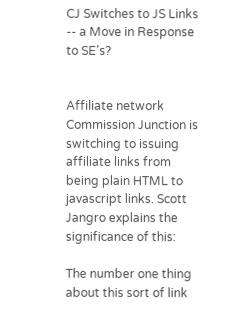CJ Switches to JS Links -- a Move in Response to SE's?


Affiliate network Commission Junction is switching to issuing affiliate links from being plain HTML to javascript links. Scott Jangro explains the significance of this:

The number one thing about this sort of link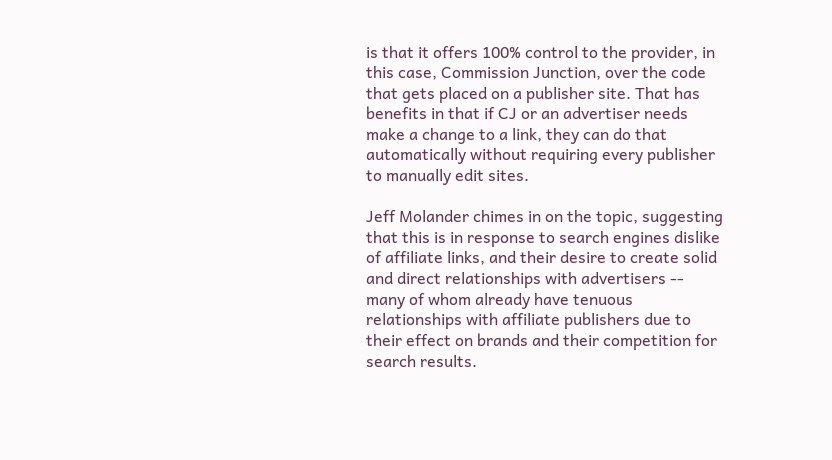is that it offers 100% control to the provider, in this case, Commission Junction, over the code that gets placed on a publisher site. That has benefits in that if CJ or an advertiser needs make a change to a link, they can do that automatically without requiring every publisher to manually edit sites.

Jeff Molander chimes in on the topic, suggesting that this is in response to search engines dislike of affiliate links, and their desire to create solid and direct relationships with advertisers -- many of whom already have tenuous relationships with affiliate publishers due to their effect on brands and their competition for search results.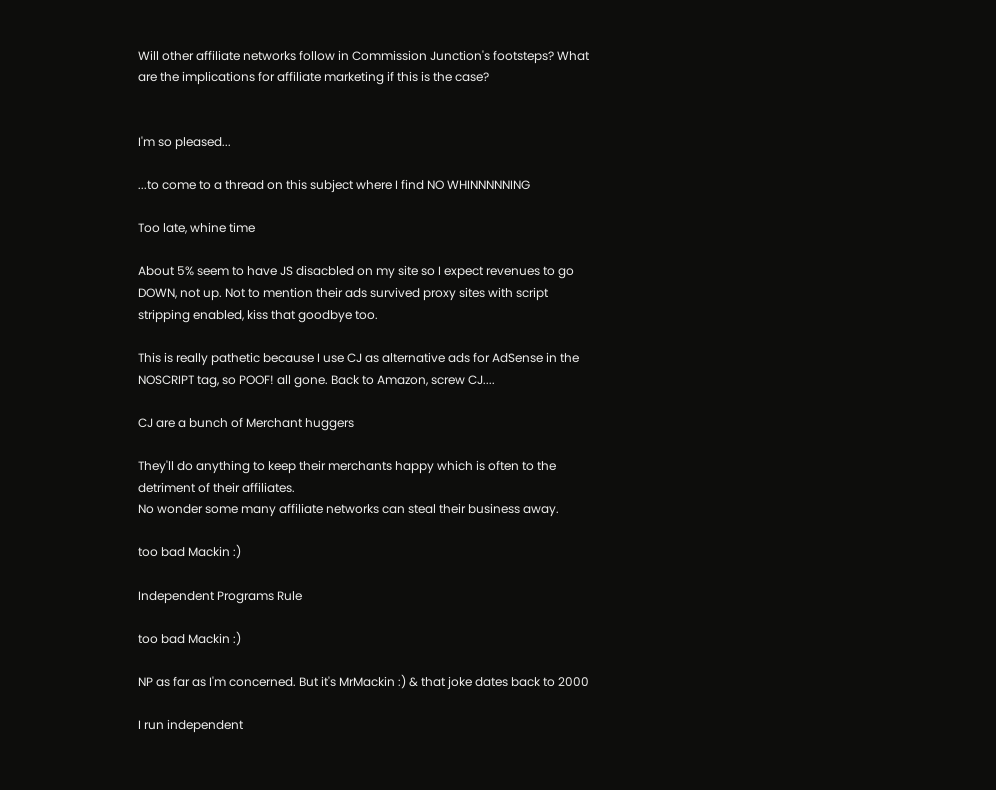Will other affiliate networks follow in Commission Junction's footsteps? What are the implications for affiliate marketing if this is the case?


I'm so pleased...

...to come to a thread on this subject where I find NO WHINNNNNING

Too late, whine time

About 5% seem to have JS disacbled on my site so I expect revenues to go DOWN, not up. Not to mention their ads survived proxy sites with script stripping enabled, kiss that goodbye too.

This is really pathetic because I use CJ as alternative ads for AdSense in the NOSCRIPT tag, so POOF! all gone. Back to Amazon, screw CJ....

CJ are a bunch of Merchant huggers

They'll do anything to keep their merchants happy which is often to the detriment of their affiliates.
No wonder some many affiliate networks can steal their business away.

too bad Mackin :)

Independent Programs Rule

too bad Mackin :)

NP as far as I'm concerned. But it's MrMackin :) & that joke dates back to 2000

I run independent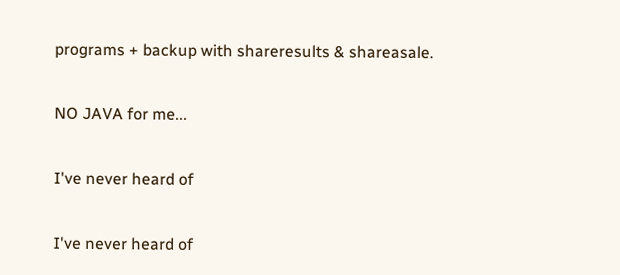programs + backup with shareresults & shareasale.

NO JAVA for me...

I've never heard of

I've never heard of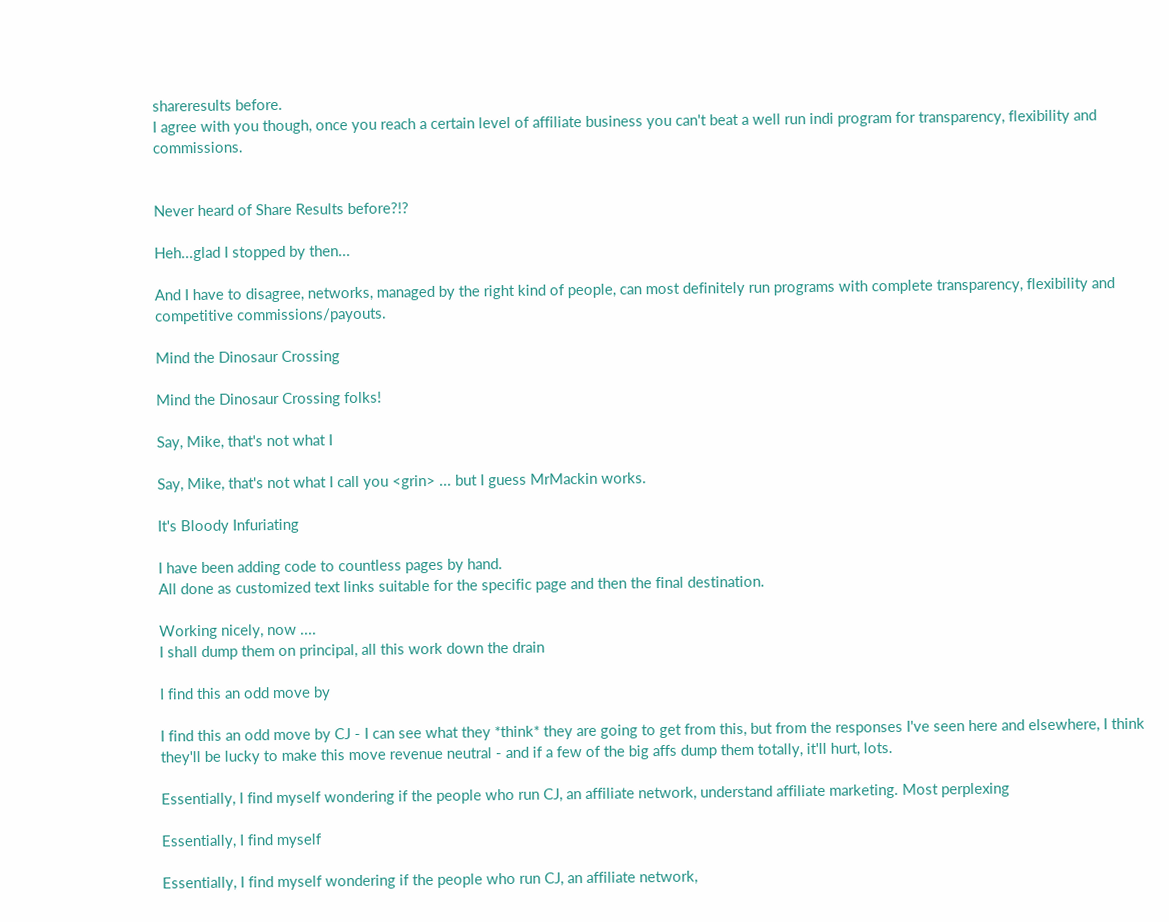shareresults before.
I agree with you though, once you reach a certain level of affiliate business you can't beat a well run indi program for transparency, flexibility and commissions.


Never heard of Share Results before?!?

Heh...glad I stopped by then...

And I have to disagree, networks, managed by the right kind of people, can most definitely run programs with complete transparency, flexibility and competitive commissions/payouts.

Mind the Dinosaur Crossing

Mind the Dinosaur Crossing folks!

Say, Mike, that's not what I

Say, Mike, that's not what I call you <grin> ... but I guess MrMackin works.

It's Bloody Infuriating

I have been adding code to countless pages by hand.
All done as customized text links suitable for the specific page and then the final destination.

Working nicely, now ....
I shall dump them on principal, all this work down the drain

I find this an odd move by

I find this an odd move by CJ - I can see what they *think* they are going to get from this, but from the responses I've seen here and elsewhere, I think they'll be lucky to make this move revenue neutral - and if a few of the big affs dump them totally, it'll hurt, lots.

Essentially, I find myself wondering if the people who run CJ, an affiliate network, understand affiliate marketing. Most perplexing

Essentially, I find myself

Essentially, I find myself wondering if the people who run CJ, an affiliate network,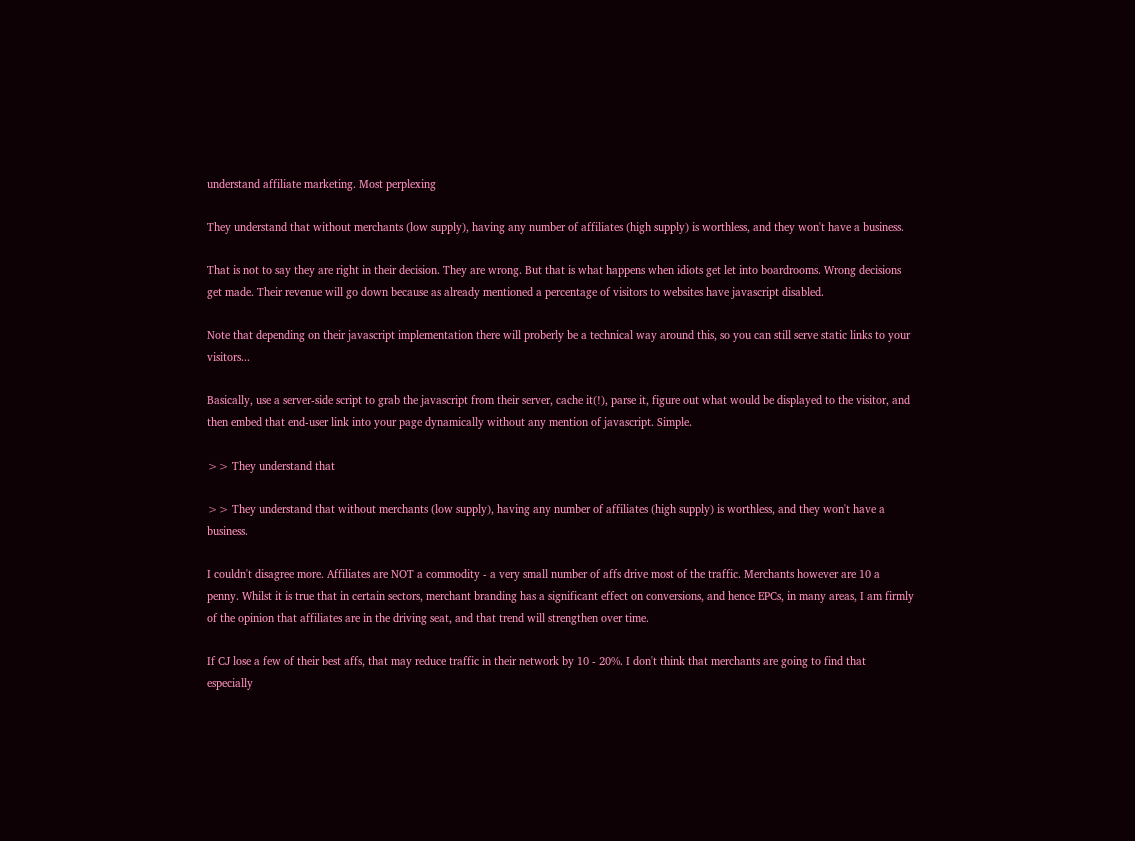understand affiliate marketing. Most perplexing

They understand that without merchants (low supply), having any number of affiliates (high supply) is worthless, and they won't have a business.

That is not to say they are right in their decision. They are wrong. But that is what happens when idiots get let into boardrooms. Wrong decisions get made. Their revenue will go down because as already mentioned a percentage of visitors to websites have javascript disabled.

Note that depending on their javascript implementation there will proberly be a technical way around this, so you can still serve static links to your visitors...

Basically, use a server-side script to grab the javascript from their server, cache it(!), parse it, figure out what would be displayed to the visitor, and then embed that end-user link into your page dynamically without any mention of javascript. Simple.

>> They understand that

>> They understand that without merchants (low supply), having any number of affiliates (high supply) is worthless, and they won't have a business.

I couldn't disagree more. Affiliates are NOT a commodity - a very small number of affs drive most of the traffic. Merchants however are 10 a penny. Whilst it is true that in certain sectors, merchant branding has a significant effect on conversions, and hence EPCs, in many areas, I am firmly of the opinion that affiliates are in the driving seat, and that trend will strengthen over time.

If CJ lose a few of their best affs, that may reduce traffic in their network by 10 - 20%. I don't think that merchants are going to find that especially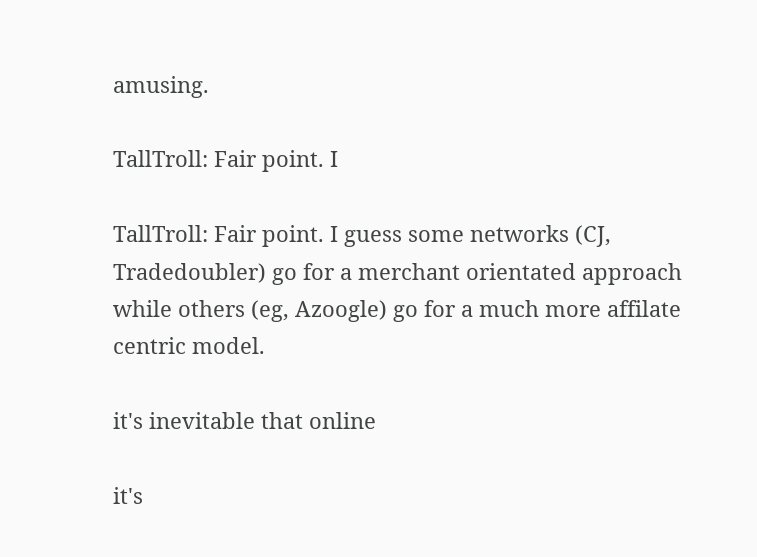amusing.

TallTroll: Fair point. I

TallTroll: Fair point. I guess some networks (CJ, Tradedoubler) go for a merchant orientated approach while others (eg, Azoogle) go for a much more affilate centric model.

it's inevitable that online

it's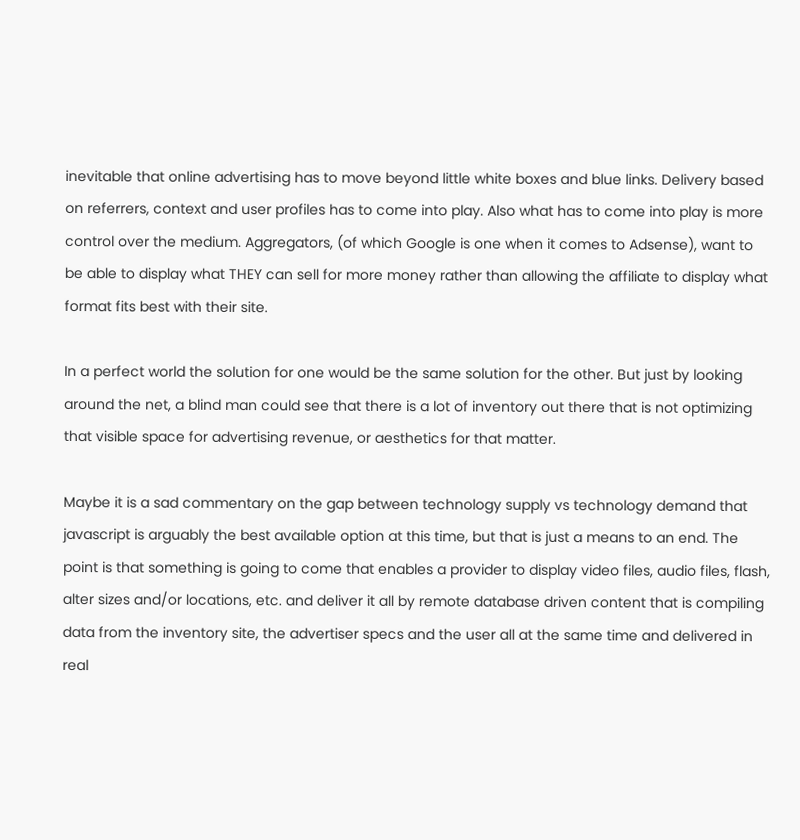inevitable that online advertising has to move beyond little white boxes and blue links. Delivery based on referrers, context and user profiles has to come into play. Also what has to come into play is more control over the medium. Aggregators, (of which Google is one when it comes to Adsense), want to be able to display what THEY can sell for more money rather than allowing the affiliate to display what format fits best with their site.

In a perfect world the solution for one would be the same solution for the other. But just by looking around the net, a blind man could see that there is a lot of inventory out there that is not optimizing that visible space for advertising revenue, or aesthetics for that matter.

Maybe it is a sad commentary on the gap between technology supply vs technology demand that javascript is arguably the best available option at this time, but that is just a means to an end. The point is that something is going to come that enables a provider to display video files, audio files, flash, alter sizes and/or locations, etc. and deliver it all by remote database driven content that is compiling data from the inventory site, the advertiser specs and the user all at the same time and delivered in real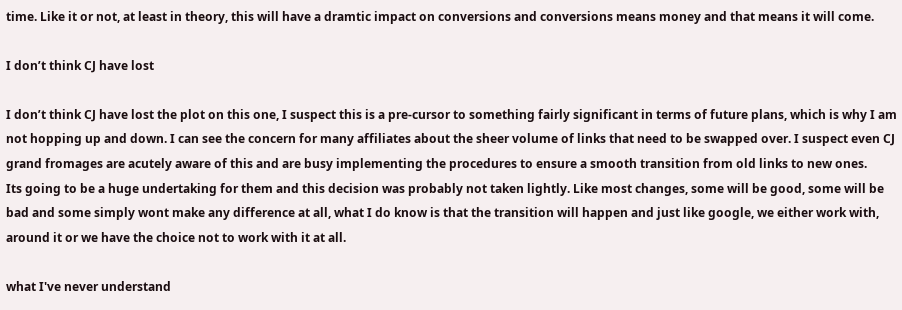time. Like it or not, at least in theory, this will have a dramtic impact on conversions and conversions means money and that means it will come.

I don’t think CJ have lost

I don’t think CJ have lost the plot on this one, I suspect this is a pre-cursor to something fairly significant in terms of future plans, which is why I am not hopping up and down. I can see the concern for many affiliates about the sheer volume of links that need to be swapped over. I suspect even CJ grand fromages are acutely aware of this and are busy implementing the procedures to ensure a smooth transition from old links to new ones.
Its going to be a huge undertaking for them and this decision was probably not taken lightly. Like most changes, some will be good, some will be bad and some simply wont make any difference at all, what I do know is that the transition will happen and just like google, we either work with, around it or we have the choice not to work with it at all.

what I've never understand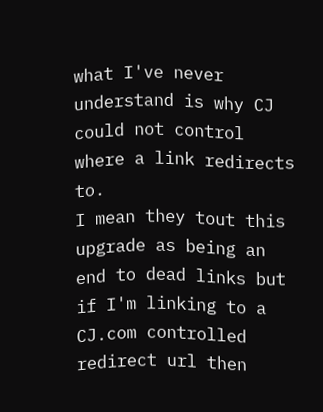what I've never understand is why CJ could not control where a link redirects to.
I mean they tout this upgrade as being an end to dead links but if I'm linking to a CJ.com controlled redirect url then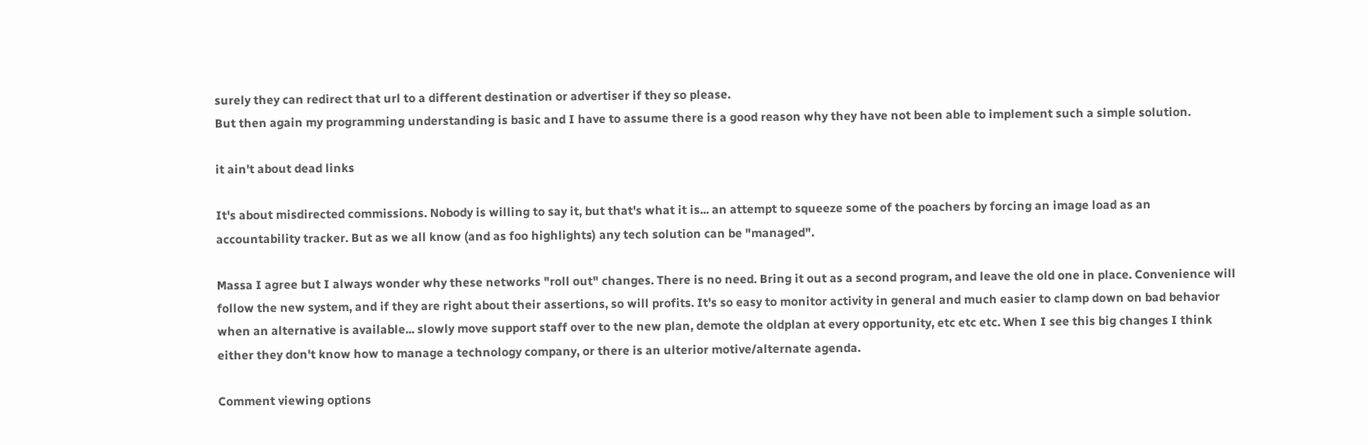surely they can redirect that url to a different destination or advertiser if they so please.
But then again my programming understanding is basic and I have to assume there is a good reason why they have not been able to implement such a simple solution.

it ain't about dead links

It's about misdirected commissions. Nobody is willing to say it, but that's what it is... an attempt to squeeze some of the poachers by forcing an image load as an accountability tracker. But as we all know (and as foo highlights) any tech solution can be "managed".

Massa I agree but I always wonder why these networks "roll out" changes. There is no need. Bring it out as a second program, and leave the old one in place. Convenience will follow the new system, and if they are right about their assertions, so will profits. It's so easy to monitor activity in general and much easier to clamp down on bad behavior when an alternative is available... slowly move support staff over to the new plan, demote the oldplan at every opportunity, etc etc etc. When I see this big changes I think either they don't know how to manage a technology company, or there is an ulterior motive/alternate agenda.

Comment viewing options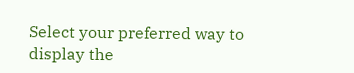Select your preferred way to display the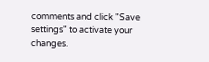comments and click "Save settings" to activate your changes.